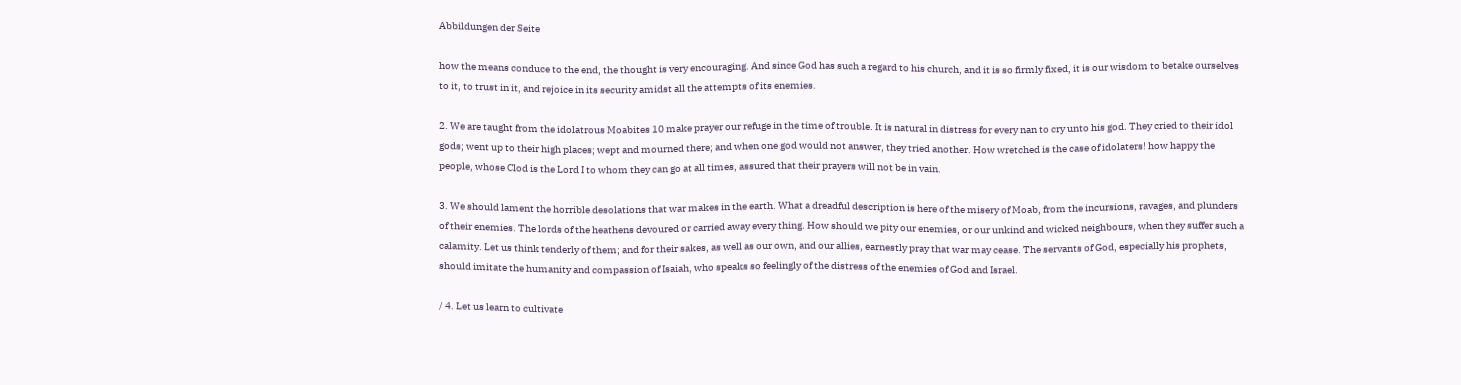Abbildungen der Seite

how the means conduce to the end, the thought is very encouraging. And since God has such a regard to his church, and it is so firmly fixed, it is our wisdom to betake ourselves to it, to trust in it, and rejoice in its security amidst all the attempts of its enemies.

2. We are taught from the idolatrous Moabites 10 make prayer our refuge in the time of trouble. It is natural in distress for every nan to cry unto his god. They cried to their idol gods; went up to their high places; wept and mourned there; and when one god would not answer, they tried another. How wretched is the case of idolaters! how happy the people, whose Clod is the Lord I to whom they can go at all times, assured that their prayers will not be in vain.

3. We should lament the horrible desolations that war makes in the earth. What a dreadful description is here of the misery of Moab, from the incursions, ravages, and plunders of their enemies. The lords of the heathens devoured or carried away every thing. How should we pity our enemies, or our unkind and wicked neighbours, when they suffer such a calamity. Let us think tenderly of them; and for their sakes, as well as our own, and our allies, earnestly pray that war may cease. The servants of God, especially his prophets, should imitate the humanity and compassion of Isaiah, who speaks so feelingly of the distress of the enemies of God and Israel.

/ 4. Let us learn to cultivate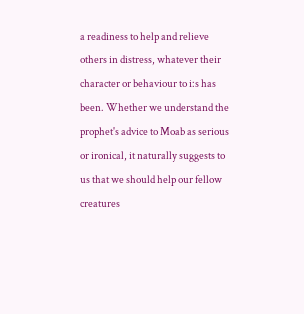a readiness to help and relieve others in distress, whatever their character or behaviour to i:s has been. Whether we understand the prophet's advice to Moab as serious or ironical, it naturally suggests to us that we should help our fellow creatures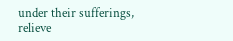under their sufferings, relieve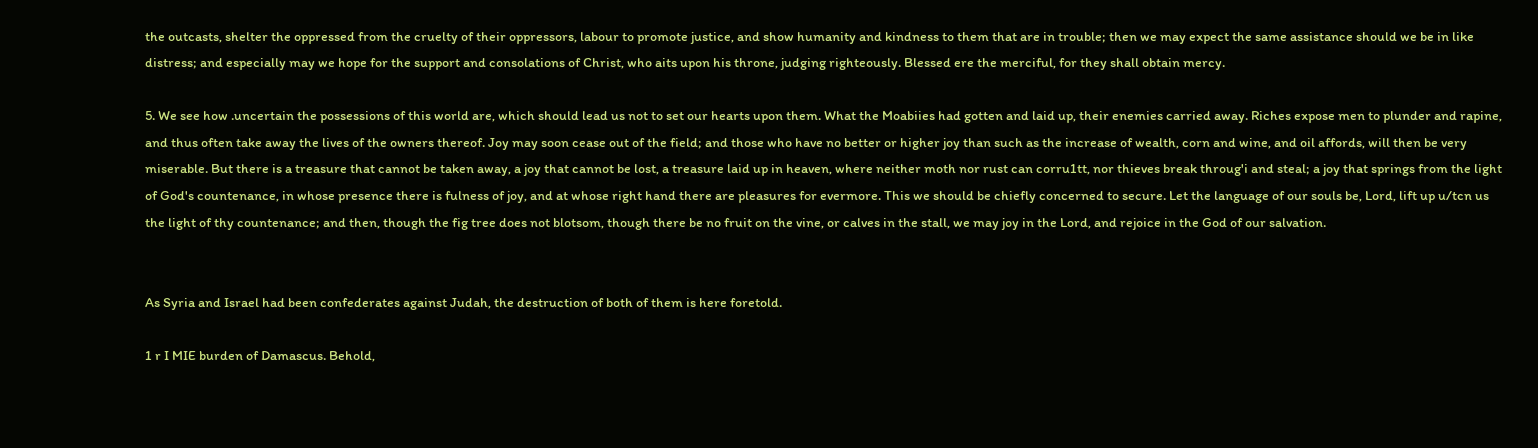the outcasts, shelter the oppressed from the cruelty of their oppressors, labour to promote justice, and show humanity and kindness to them that are in trouble; then we may expect the same assistance should we be in like distress; and especially may we hope for the support and consolations of Christ, who aits upon his throne, judging righteously. Blessed ere the merciful, for they shall obtain mercy.

5. We see how .uncertain the possessions of this world are, which should lead us not to set our hearts upon them. What the Moabiies had gotten and laid up, their enemies carried away. Riches expose men to plunder and rapine, and thus often take away the lives of the owners thereof. Joy may soon cease out of the field; and those who have no better or higher joy than such as the increase of wealth, corn and wine, and oil affords, will then be very miserable. But there is a treasure that cannot be taken away, a joy that cannot be lost, a treasure laid up in heaven, where neither moth nor rust can corru1tt, nor thieves break throug'i and steal; a joy that springs from the light of God's countenance, in whose presence there is fulness of joy, and at whose right hand there are pleasures for evermore. This we should be chiefly concerned to secure. Let the language of our souls be, Lord, lift up u/tcn us the light of thy countenance; and then, though the fig tree does not blotsom, though there be no fruit on the vine, or calves in the stall, we may joy in the Lord, and rejoice in the God of our salvation.


As Syria and Israel had been confederates against Judah, the destruction of both of them is here foretold.

1 r I MIE burden of Damascus. Behold,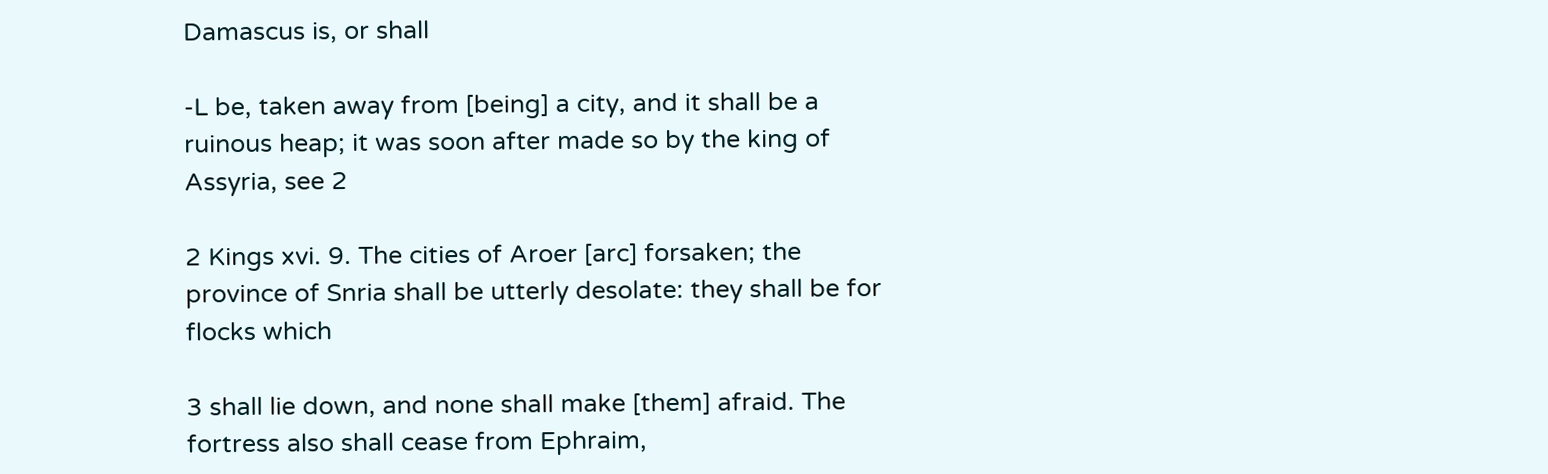Damascus is, or shall

-L be, taken away from [being] a city, and it shall be a ruinous heap; it was soon after made so by the king of Assyria, see 2

2 Kings xvi. 9. The cities of Aroer [arc] forsaken; the province of Snria shall be utterly desolate: they shall be for flocks which

3 shall lie down, and none shall make [them] afraid. The fortress also shall cease from Ephraim,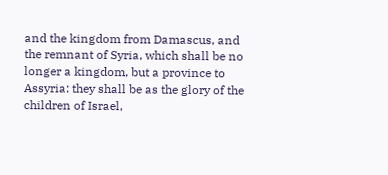and the kingdom from Damascus, and the remnant of Syria, which shall be no longer a kingdom, but a province to Assyria: they shall be as the glory of the children of Israel,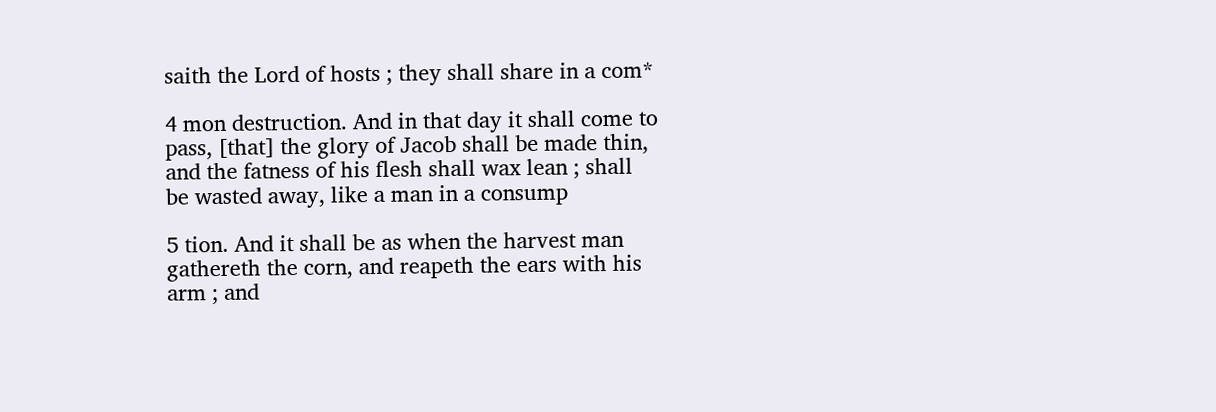saith the Lord of hosts ; they shall share in a com*

4 mon destruction. And in that day it shall come to pass, [that] the glory of Jacob shall be made thin, and the fatness of his flesh shall wax lean ; shall be wasted away, like a man in a consump

5 tion. And it shall be as when the harvest man gathereth the corn, and reapeth the ears with his arm ; and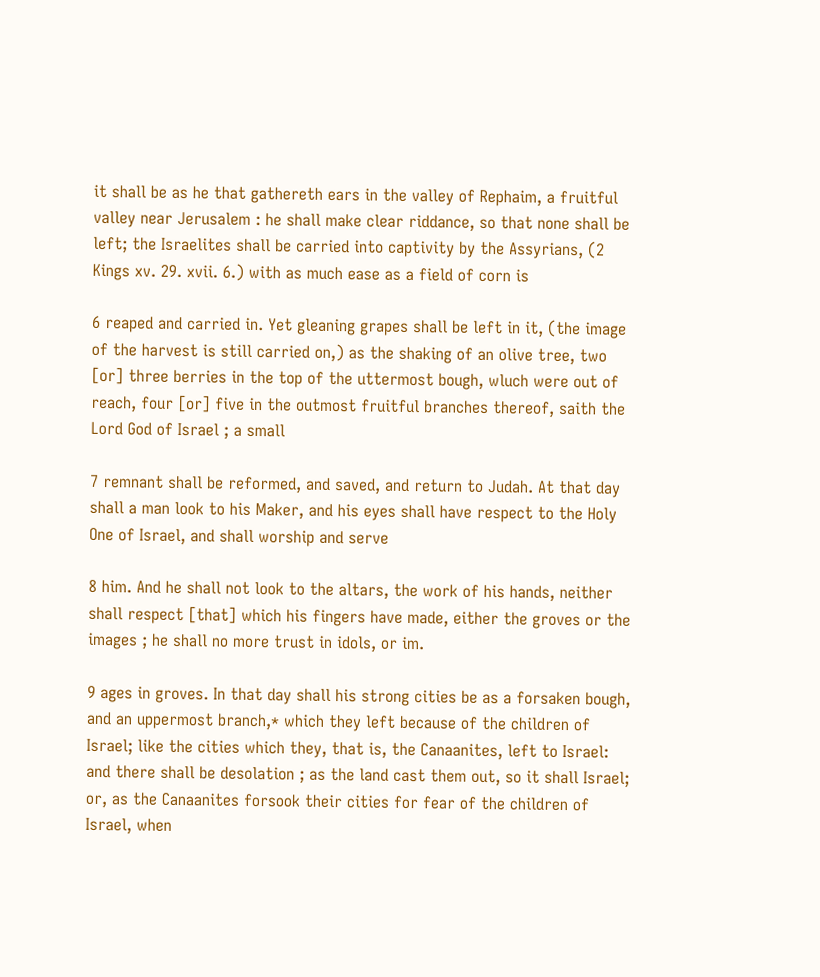it shall be as he that gathereth ears in the valley of Rephaim, a fruitful valley near Jerusalem : he shall make clear riddance, so that none shall be left; the Israelites shall be carried into captivity by the Assyrians, (2 Kings xv. 29. xvii. 6.) with as much ease as a field of corn is

6 reaped and carried in. Yet gleaning grapes shall be left in it, (the image of the harvest is still carried on,) as the shaking of an olive tree, two [or] three berries in the top of the uttermost bough, wluch were out of reach, four [or] five in the outmost fruitful branches thereof, saith the Lord God of Israel ; a small

7 remnant shall be reformed, and saved, and return to Judah. At that day shall a man look to his Maker, and his eyes shall have respect to the Holy One of Israel, and shall worship and serve

8 him. And he shall not look to the altars, the work of his hands, neither shall respect [that] which his fingers have made, either the groves or the images ; he shall no more trust in idols, or im.

9 ages in groves. In that day shall his strong cities be as a forsaken bough, and an uppermost branch,* which they left because of the children of Israel; like the cities which they, that is, the Canaanites, left to Israel: and there shall be desolation ; as the land cast them out, so it shall Israel; or, as the Canaanites forsook their cities for fear of the children of Israel, when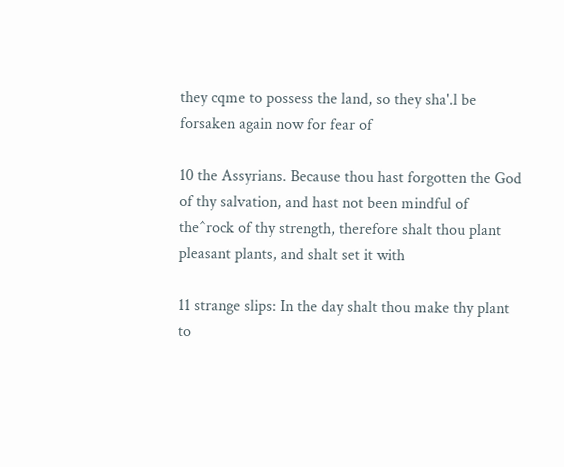they cqme to possess the land, so they sha'.l be forsaken again now for fear of

10 the Assyrians. Because thou hast forgotten the God of thy salvation, and hast not been mindful of the^rock of thy strength, therefore shalt thou plant pleasant plants, and shalt set it with

11 strange slips: In the day shalt thou make thy plant to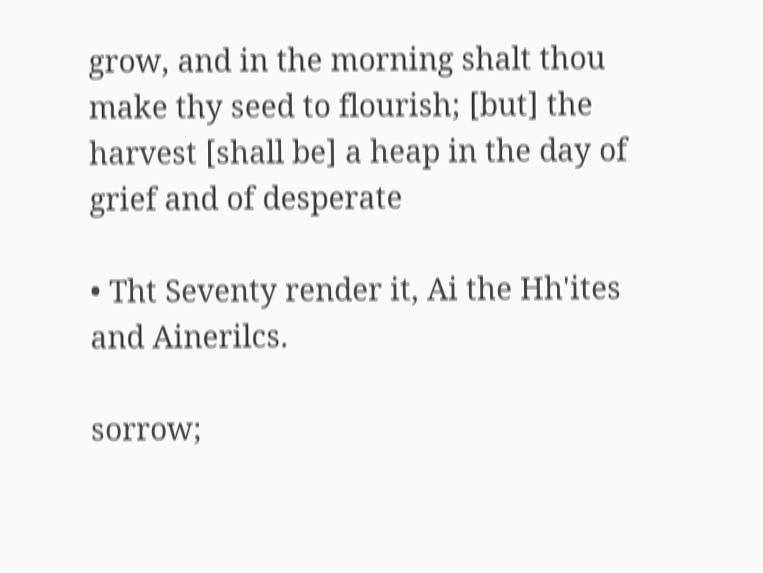grow, and in the morning shalt thou make thy seed to flourish; [but] the harvest [shall be] a heap in the day of grief and of desperate

• Tht Seventy render it, Ai the Hh'ites and Ainerilcs.

sorrow;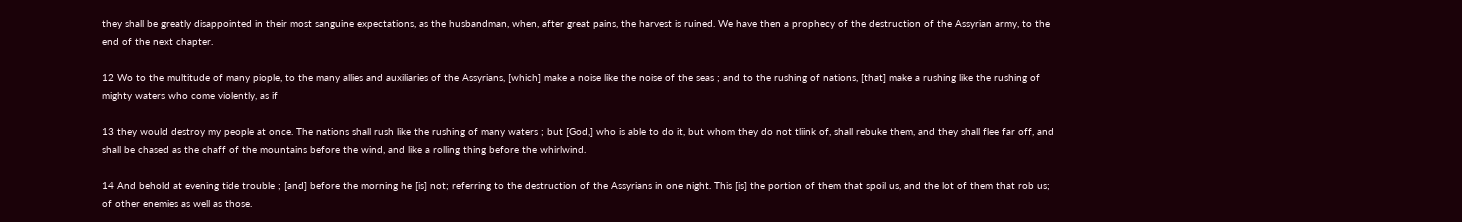they shall be greatly disappointed in their most sanguine expectations, as the husbandman, when, after great pains, the harvest is ruined. We have then a prophecy of the destruction of the Assyrian army, to the end of the next chapter.

12 Wo to the multitude of many piople, to the many allies and auxiliaries of the Assyrians, [which] make a noise like the noise of the seas ; and to the rushing of nations, [that] make a rushing like the rushing of mighty waters who come violently, as if

13 they would destroy my people at once. The nations shall rush like the rushing of many waters ; but [God,] who is able to do it, but whom they do not tliink of, shall rebuke them, and they shall flee far off, and shall be chased as the chaff of the mountains before the wind, and like a rolling thing before the whirlwind.

14 And behold at evening tide trouble ; [and] before the morning he [is] not; referring to the destruction of the Assyrians in one night. This [is] the portion of them that spoil us, and the lot of them that rob us; of other enemies as well as those.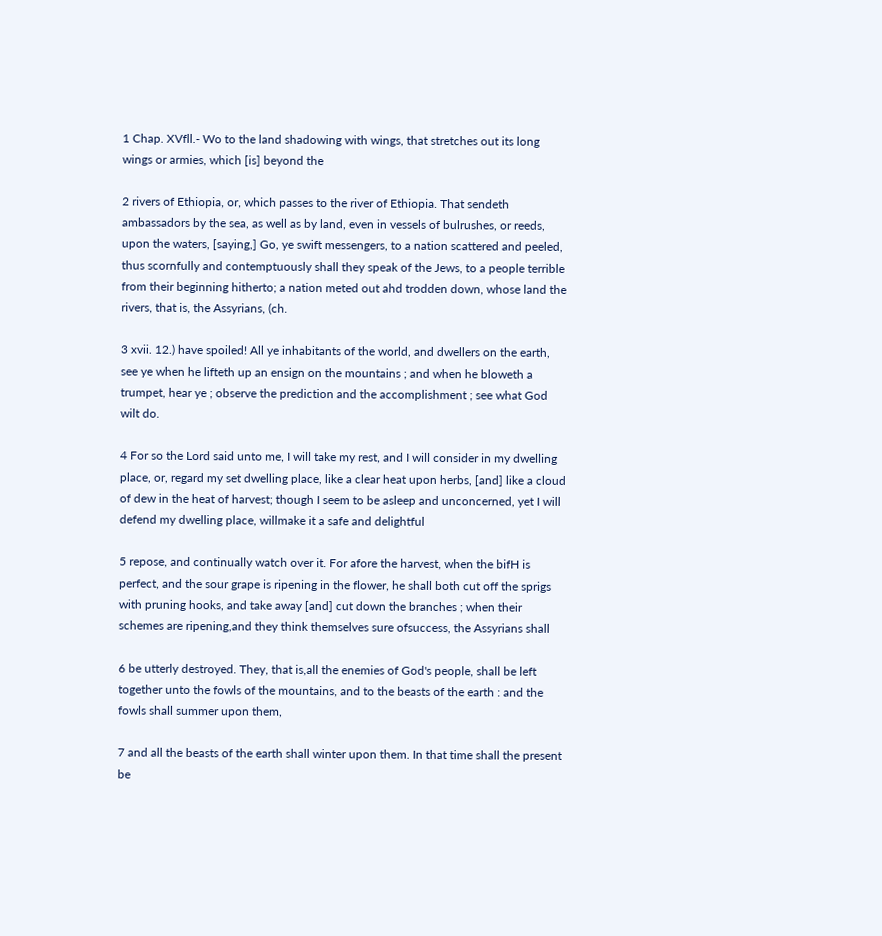1 Chap. XVfll.- Wo to the land shadowing with wings, that stretches out its long wings or armies, which [is] beyond the

2 rivers of Ethiopia, or, which passes to the river of Ethiopia. That sendeth ambassadors by the sea, as well as by land, even in vessels of bulrushes, or reeds, upon the waters, [saying,] Go, ye swift messengers, to a nation scattered and peeled, thus scornfully and contemptuously shall they speak of the Jews, to a people terrible from their beginning hitherto; a nation meted out ahd trodden down, whose land the rivers, that is, the Assyrians, (ch.

3 xvii. 12.) have spoiled! All ye inhabitants of the world, and dwellers on the earth, see ye when he lifteth up an ensign on the mountains ; and when he bloweth a trumpet, hear ye ; observe the prediction and the accomplishment ; see what God wilt do.

4 For so the Lord said unto me, I will take my rest, and I will consider in my dwelling place, or, regard my set dwelling place, like a clear heat upon herbs, [and] like a cloud of dew in the heat of harvest; though I seem to be asleep and unconcerned, yet I will defend my dwelling place, willmake it a safe and delightful

5 repose, and continually watch over it. For afore the harvest, when the bifH is perfect, and the sour grape is ripening in the flower, he shall both cut off the sprigs with pruning hooks, and take away [and] cut down the branches ; when their schemes are ripening,and they think themselves sure ofsuccess, the Assyrians shall

6 be utterly destroyed. They, that is,all the enemies of God's people, shall be left together unto the fowls of the mountains, and to the beasts of the earth : and the fowls shall summer upon them,

7 and all the beasts of the earth shall winter upon them. In that time shall the present be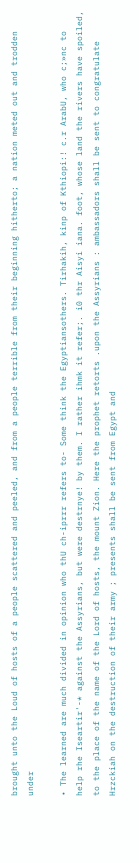brought unto the Loud of hosts of a people scattered and peeled, and from a people terrible from their beginning hitherto; a nation meted out and trodden under

• The learned are much divided in opinion who thU ch-iprrr refers to- Some think the Egyptiansothers. Tirhakih, kinp of Kthiopi:! c.r ArabU, who c;»nc to help rhe Iseartir'-* against the Assyrians, but were destrnye! by them. I rather ihmk it refer;. i0 thr Aisyi iana. foot, whose land the rivers have spoiled, to the place of the name of the Lord of hosts, the mount Zion. Here the prophet retorts .upon the Assyrians : ambassadors shall be sent to congratulate Hrzckiah on the destruction of their army ; presents shall be sent from Egypt and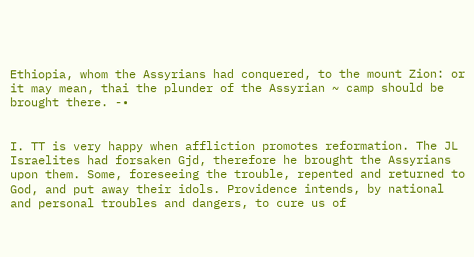Ethiopia, whom the Assyrians had conquered, to the mount Zion: or it may mean, thai the plunder of the Assyrian ~ camp should be brought there. -•


I. TT is very happy when affliction promotes reformation. The JL Israelites had forsaken Gjd, therefore he brought the Assyrians upon them. Some, foreseeing the trouble, repented and returned to God, and put away their idols. Providence intends, by national and personal troubles and dangers, to cure us of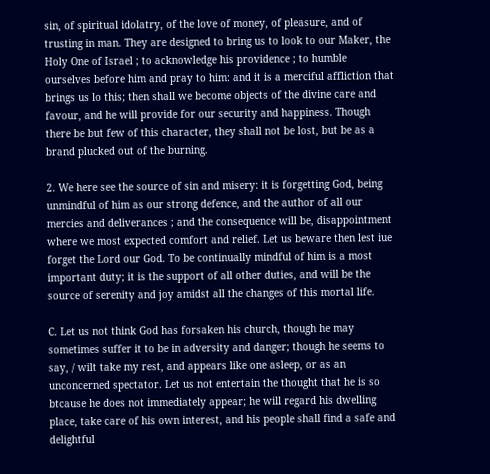sin, of spiritual idolatry, of the love of money, of pleasure, and of trusting in man. They are designed to bring us to look to our Maker, the Holy One of Israel ; to acknowledge his providence ; to humble ourselves before him and pray to him: and it is a merciful affliction that brings us lo this; then shall we become objects of the divine care and favour, and he will provide for our security and happiness. Though there be but few of this character, they shall not be lost, but be as a brand plucked out of the burning.

2. We here see the source of sin and misery: it is forgetting God, being unmindful of him as our strong defence, and the author of all our mercies and deliverances ; and the consequence will be, disappointment where we most expected comfort and relief. Let us beware then lest iue forget the Lord our God. To be continually mindful of him is a most important duty; it is the support of all other duties, and will be the source of serenity and joy amidst all the changes of this mortal life.

C. Let us not think God has forsaken his church, though he may sometimes suffer it to be in adversity and danger; though he seems to say, / wilt take my rest, and appears like one asleep, or as an unconcerned spectator. Let us not entertain the thought that he is so btcause he does not immediately appear; he will regard his dwelling place, take care of his own interest, and his people shall find a safe and delightful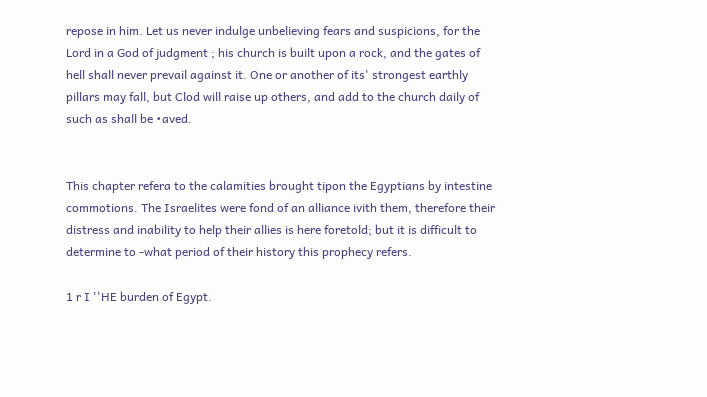repose in him. Let us never indulge unbelieving fears and suspicions, for the Lord in a God of judgment ; his church is built upon a rock, and the gates of hell shall never prevail against it. One or another of its' strongest earthly pillars may fall, but Clod will raise up others, and add to the church daily of such as shall be •aved.


This chapter refera to the calamities brought tipon the Egyptians by intestine commotions. The Israelites were fond of an alliance ivith them, therefore their distress and inability to help their allies is here foretold; but it is difficult to determine to -what period of their history this prophecy refers.

1 r I ''HE burden of Egypt.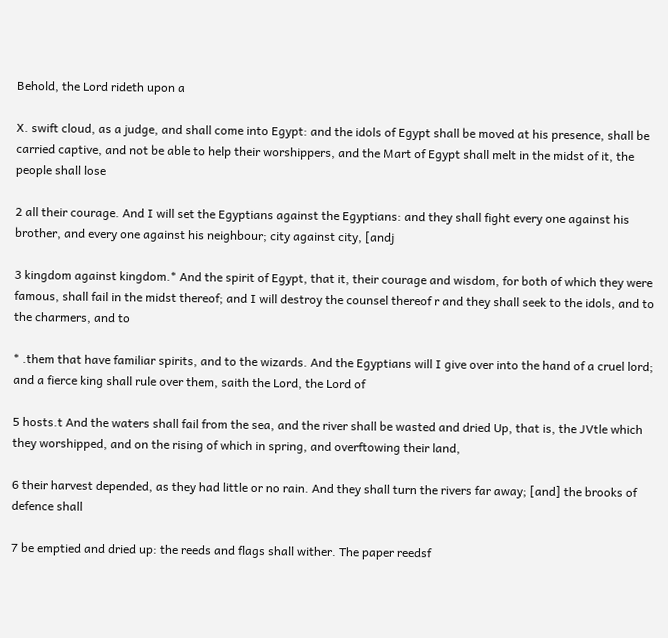Behold, the Lord rideth upon a

X. swift cloud, as a judge, and shall come into Egypt: and the idols of Egypt shall be moved at his presence, shall be carried captive, and not be able to help their worshippers, and the Mart of Egypt shall melt in the midst of it, the people shall lose

2 all their courage. And I will set the Egyptians against the Egyptians: and they shall fight every one against his brother, and every one against his neighbour; city against city, [andj

3 kingdom against kingdom.* And the spirit of Egypt, that it, their courage and wisdom, for both of which they were famous, shall fail in the midst thereof; and I will destroy the counsel thereof r and they shall seek to the idols, and to the charmers, and to

* .them that have familiar spirits, and to the wizards. And the Egyptians will I give over into the hand of a cruel lord; and a fierce king shall rule over them, saith the Lord, the Lord of

5 hosts.t And the waters shall fail from the sea, and the river shall be wasted and dried Up, that is, the JVtle which they worshipped, and on the rising of which in spring, and overftowing their land,

6 their harvest depended, as they had little or no rain. And they shall turn the rivers far away; [and] the brooks of defence shall

7 be emptied and dried up: the reeds and flags shall wither. The paper reedsf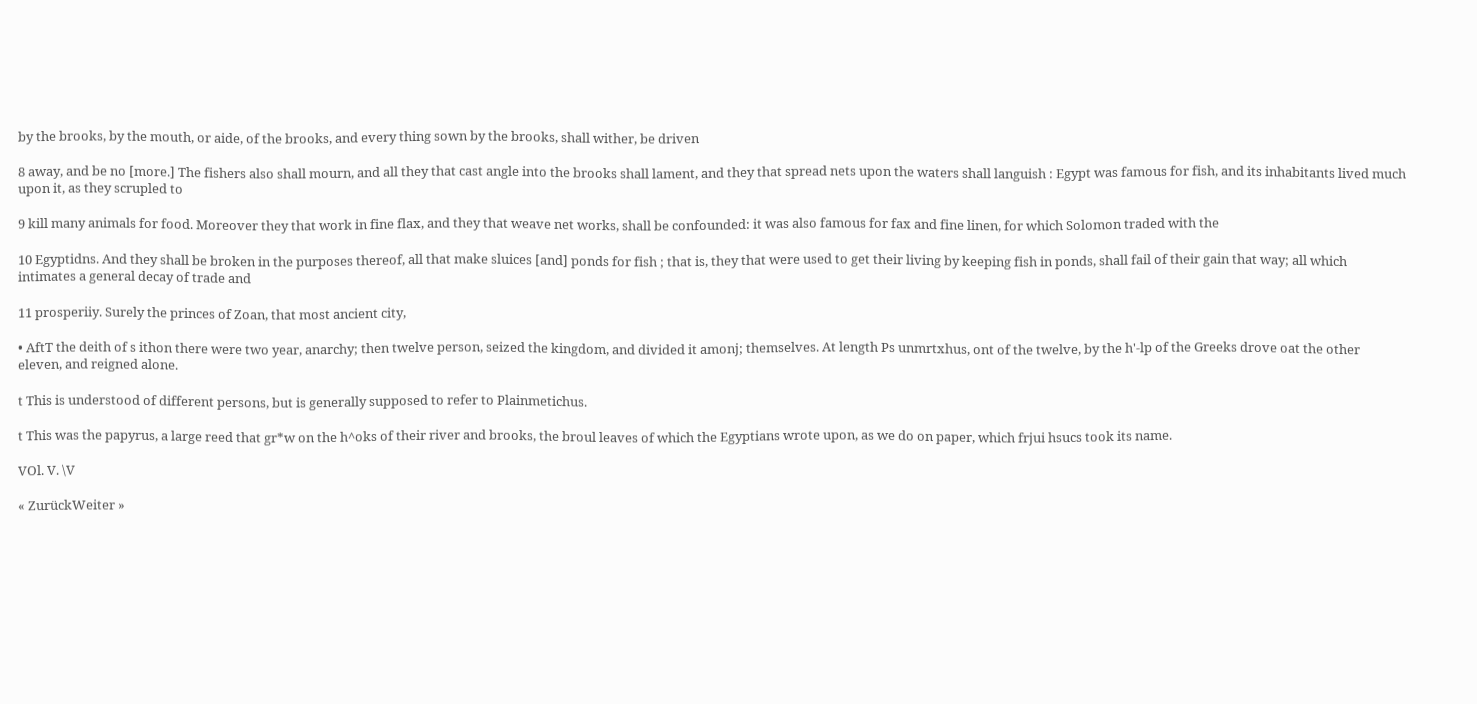by the brooks, by the mouth, or aide, of the brooks, and every thing sown by the brooks, shall wither, be driven

8 away, and be no [more.] The fishers also shall mourn, and all they that cast angle into the brooks shall lament, and they that spread nets upon the waters shall languish : Egypt was famous for fish, and its inhabitants lived much upon it, as they scrupled to

9 kill many animals for food. Moreover they that work in fine flax, and they that weave net works, shall be confounded: it was also famous for fax and fine linen, for which Solomon traded with the

10 Egyptidns. And they shall be broken in the purposes thereof, all that make sluices [and] ponds for fish ; that is, they that were used to get their living by keeping fish in ponds, shall fail of their gain that way; all which intimates a general decay of trade and

11 prosperiiy. Surely the princes of Zoan, that most ancient city,

• AftT the deith of s ithon there were two year, anarchy; then twelve person, seized the kingdom, and divided it amonj; themselves. At length Ps unmrtxhus, ont of the twelve, by the h'-lp of the Greeks drove oat the other eleven, and reigned alone.

t This is understood of different persons, but is generally supposed to refer to Plainmetichus.

t This was the papyrus, a large reed that gr*w on the h^oks of their river and brooks, the broul leaves of which the Egyptians wrote upon, as we do on paper, which frjui hsucs took its name.

VOl. V. \V

« ZurückWeiter »